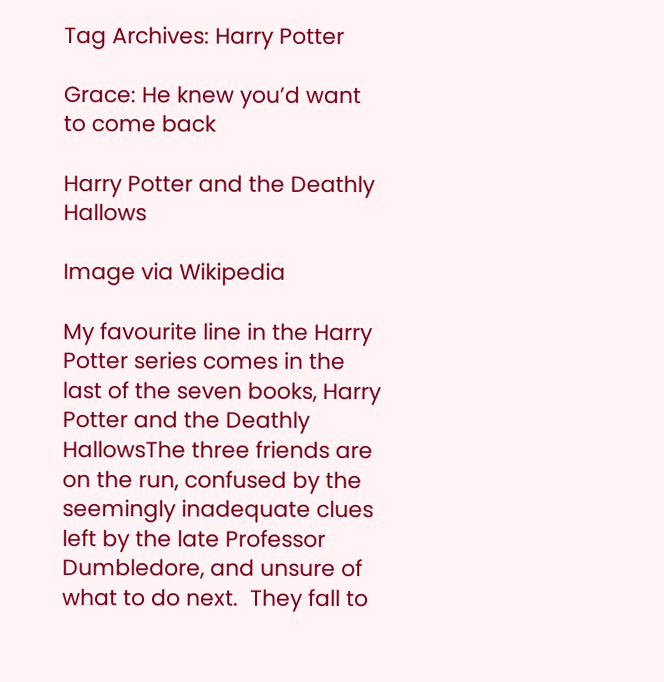Tag Archives: Harry Potter

Grace: He knew you’d want to come back

Harry Potter and the Deathly Hallows

Image via Wikipedia

My favourite line in the Harry Potter series comes in the last of the seven books, Harry Potter and the Deathly HallowsThe three friends are on the run, confused by the seemingly inadequate clues left by the late Professor Dumbledore, and unsure of what to do next.  They fall to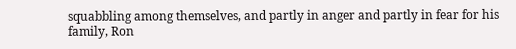squabbling among themselves, and partly in anger and partly in fear for his family, Ron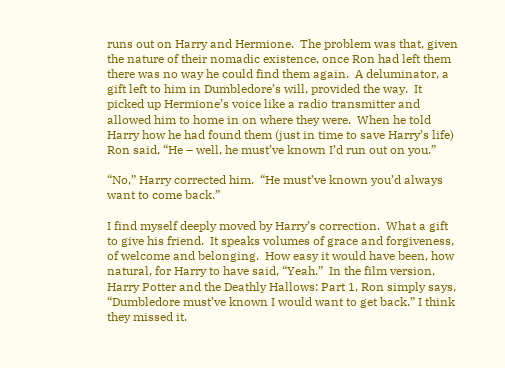runs out on Harry and Hermione.  The problem was that, given the nature of their nomadic existence, once Ron had left them there was no way he could find them again.  A deluminator, a gift left to him in Dumbledore’s will, provided the way.  It picked up Hermione’s voice like a radio transmitter and allowed him to home in on where they were.  When he told Harry how he had found them (just in time to save Harry’s life) Ron said, “He – well, he must’ve known I’d run out on you.”

“No,” Harry corrected him.  “He must’ve known you’d always want to come back.”

I find myself deeply moved by Harry’s correction.  What a gift to give his friend.  It speaks volumes of grace and forgiveness, of welcome and belonging.  How easy it would have been, how natural, for Harry to have said, “Yeah.”  In the film version, Harry Potter and the Deathly Hallows: Part 1, Ron simply says, “Dumbledore must’ve known I would want to get back.” I think they missed it.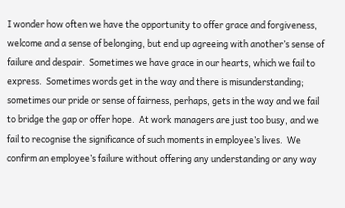I wonder how often we have the opportunity to offer grace and forgiveness, welcome and a sense of belonging, but end up agreeing with another’s sense of failure and despair.  Sometimes we have grace in our hearts, which we fail to express.  Sometimes words get in the way and there is misunderstanding; sometimes our pride or sense of fairness, perhaps, gets in the way and we fail to bridge the gap or offer hope.  At work managers are just too busy, and we fail to recognise the significance of such moments in employee’s lives.  We confirm an employee’s failure without offering any understanding or any way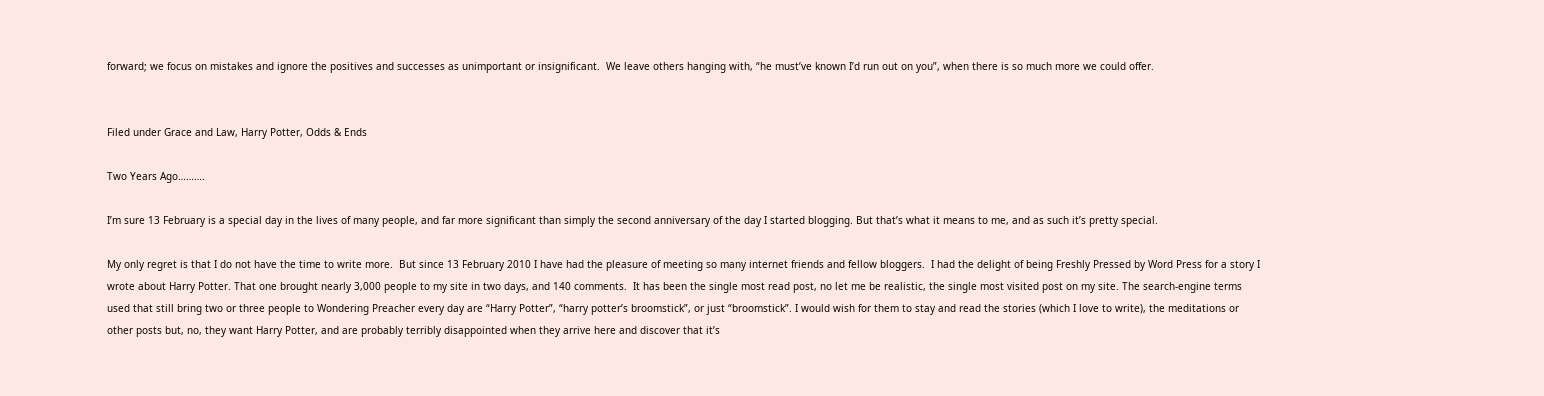forward; we focus on mistakes and ignore the positives and successes as unimportant or insignificant.  We leave others hanging with, “he must’ve known I’d run out on you”, when there is so much more we could offer.


Filed under Grace and Law, Harry Potter, Odds & Ends

Two Years Ago……….

I’m sure 13 February is a special day in the lives of many people, and far more significant than simply the second anniversary of the day I started blogging. But that’s what it means to me, and as such it’s pretty special.

My only regret is that I do not have the time to write more.  But since 13 February 2010 I have had the pleasure of meeting so many internet friends and fellow bloggers.  I had the delight of being Freshly Pressed by Word Press for a story I wrote about Harry Potter. That one brought nearly 3,000 people to my site in two days, and 140 comments.  It has been the single most read post, no let me be realistic, the single most visited post on my site. The search-engine terms used that still bring two or three people to Wondering Preacher every day are “Harry Potter”, “harry potter’s broomstick”, or just “broomstick”. I would wish for them to stay and read the stories (which I love to write), the meditations or other posts but, no, they want Harry Potter, and are probably terribly disappointed when they arrive here and discover that it’s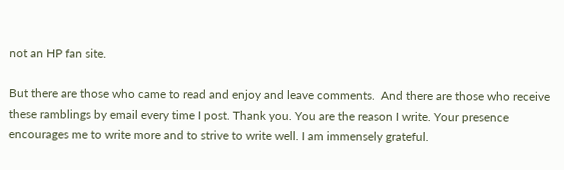not an HP fan site.

But there are those who came to read and enjoy and leave comments.  And there are those who receive these ramblings by email every time I post. Thank you. You are the reason I write. Your presence encourages me to write more and to strive to write well. I am immensely grateful.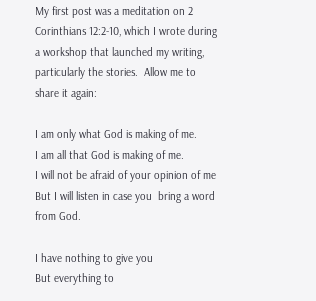My first post was a meditation on 2 Corinthians 12:2-10, which I wrote during a workshop that launched my writing, particularly the stories.  Allow me to share it again:

I am only what God is making of me.
I am all that God is making of me.
I will not be afraid of your opinion of me
But I will listen in case you  bring a word from God.

I have nothing to give you
But everything to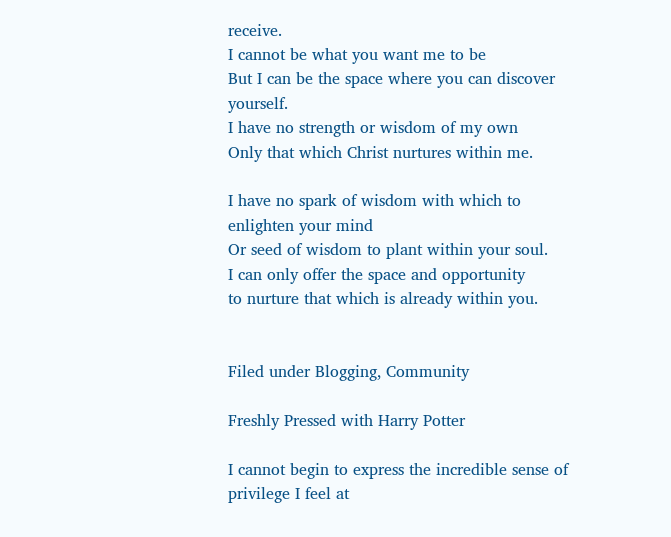receive.
I cannot be what you want me to be
But I can be the space where you can discover yourself.
I have no strength or wisdom of my own
Only that which Christ nurtures within me.

I have no spark of wisdom with which to enlighten your mind
Or seed of wisdom to plant within your soul.
I can only offer the space and opportunity
to nurture that which is already within you.


Filed under Blogging, Community

Freshly Pressed with Harry Potter

I cannot begin to express the incredible sense of privilege I feel at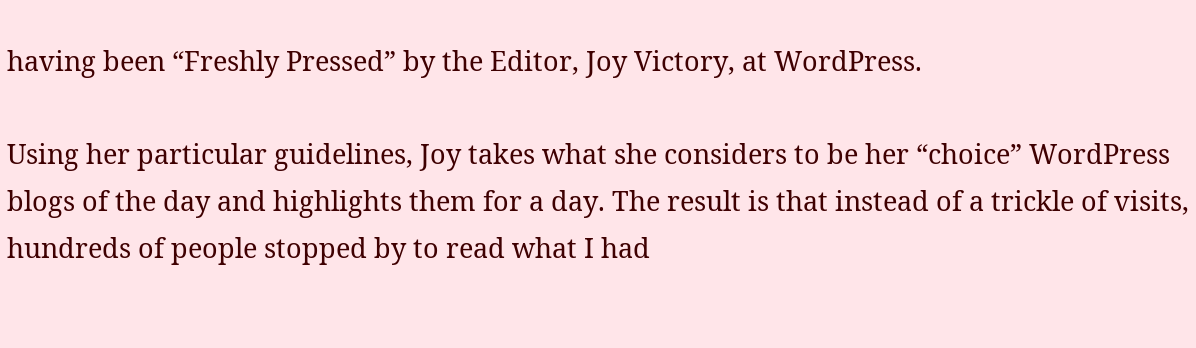having been “Freshly Pressed” by the Editor, Joy Victory, at WordPress.

Using her particular guidelines, Joy takes what she considers to be her “choice” WordPress blogs of the day and highlights them for a day. The result is that instead of a trickle of visits, hundreds of people stopped by to read what I had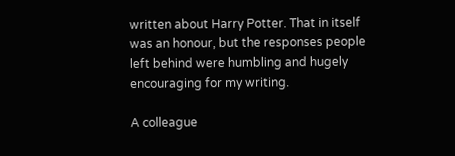written about Harry Potter. That in itself was an honour, but the responses people left behind were humbling and hugely encouraging for my writing.

A colleague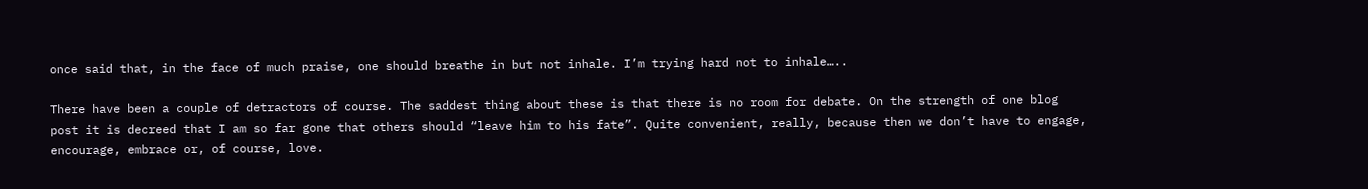once said that, in the face of much praise, one should breathe in but not inhale. I’m trying hard not to inhale…..

There have been a couple of detractors of course. The saddest thing about these is that there is no room for debate. On the strength of one blog post it is decreed that I am so far gone that others should “leave him to his fate”. Quite convenient, really, because then we don’t have to engage, encourage, embrace or, of course, love.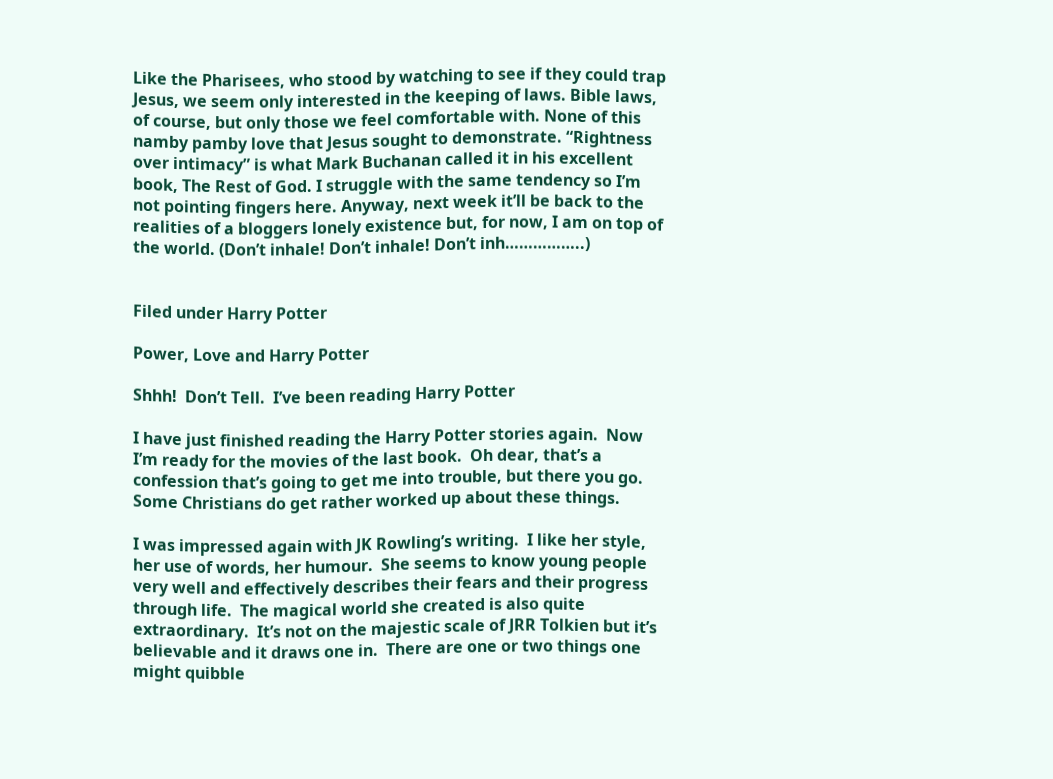Like the Pharisees, who stood by watching to see if they could trap Jesus, we seem only interested in the keeping of laws. Bible laws, of course, but only those we feel comfortable with. None of this namby pamby love that Jesus sought to demonstrate. “Rightness over intimacy” is what Mark Buchanan called it in his excellent book, The Rest of God. I struggle with the same tendency so I’m not pointing fingers here. Anyway, next week it’ll be back to the realities of a bloggers lonely existence but, for now, I am on top of the world. (Don’t inhale! Don’t inhale! Don’t inh……………..)


Filed under Harry Potter

Power, Love and Harry Potter

Shhh!  Don’t Tell.  I’ve been reading Harry Potter

I have just finished reading the Harry Potter stories again.  Now I’m ready for the movies of the last book.  Oh dear, that’s a confession that’s going to get me into trouble, but there you go.  Some Christians do get rather worked up about these things.

I was impressed again with JK Rowling’s writing.  I like her style, her use of words, her humour.  She seems to know young people very well and effectively describes their fears and their progress through life.  The magical world she created is also quite extraordinary.  It’s not on the majestic scale of JRR Tolkien but it’s believable and it draws one in.  There are one or two things one might quibble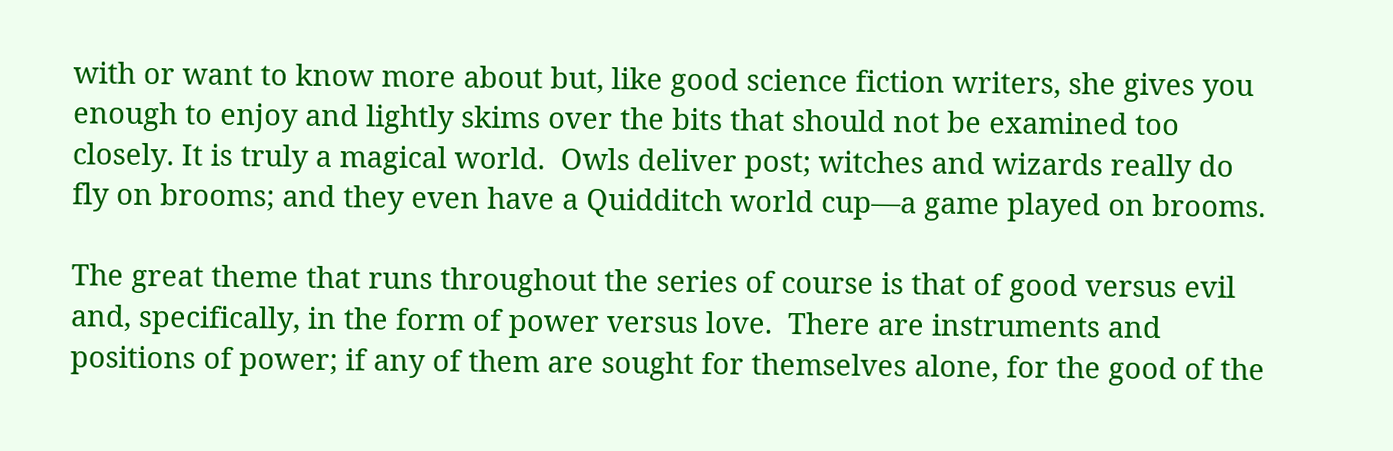with or want to know more about but, like good science fiction writers, she gives you enough to enjoy and lightly skims over the bits that should not be examined too closely. It is truly a magical world.  Owls deliver post; witches and wizards really do fly on brooms; and they even have a Quidditch world cup—a game played on brooms.

The great theme that runs throughout the series of course is that of good versus evil and, specifically, in the form of power versus love.  There are instruments and positions of power; if any of them are sought for themselves alone, for the good of the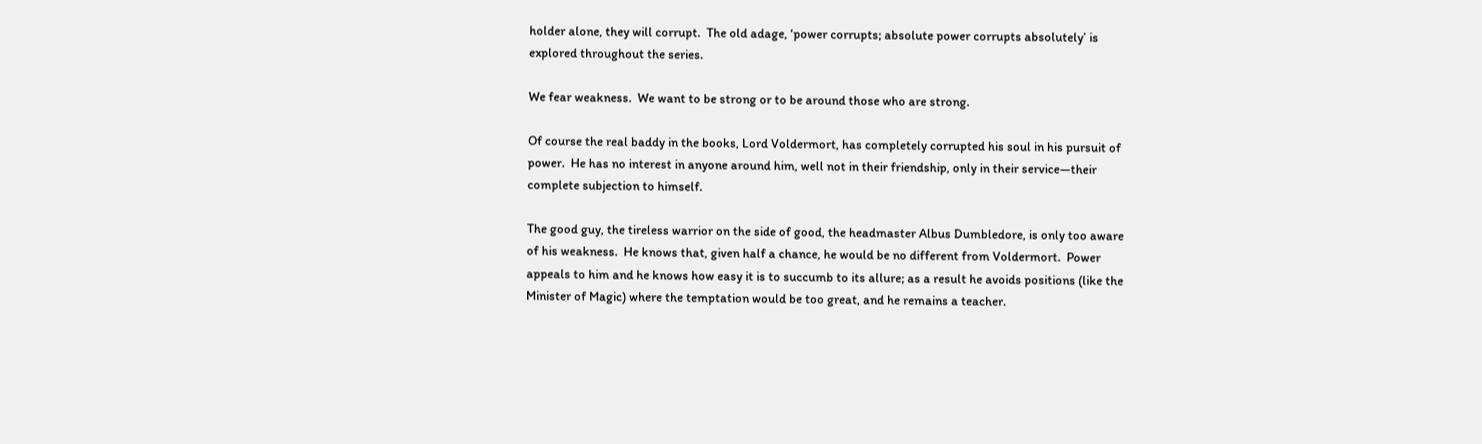holder alone, they will corrupt.  The old adage, ‘power corrupts; absolute power corrupts absolutely’ is explored throughout the series.

We fear weakness.  We want to be strong or to be around those who are strong.

Of course the real baddy in the books, Lord Voldermort, has completely corrupted his soul in his pursuit of power.  He has no interest in anyone around him, well not in their friendship, only in their service—their complete subjection to himself.

The good guy, the tireless warrior on the side of good, the headmaster Albus Dumbledore, is only too aware of his weakness.  He knows that, given half a chance, he would be no different from Voldermort.  Power appeals to him and he knows how easy it is to succumb to its allure; as a result he avoids positions (like the Minister of Magic) where the temptation would be too great, and he remains a teacher.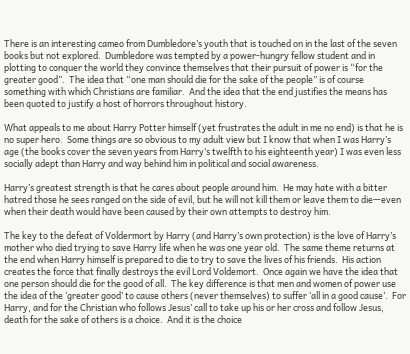There is an interesting cameo from Dumbledore’s youth that is touched on in the last of the seven books but not explored.  Dumbledore was tempted by a power-hungry fellow student and in plotting to conquer the world they convince themselves that their pursuit of power is “for the greater good”.  The idea that “one man should die for the sake of the people” is of course something with which Christians are familiar.  And the idea that the end justifies the means has been quoted to justify a host of horrors throughout history.

What appeals to me about Harry Potter himself (yet frustrates the adult in me no end) is that he is no super hero.  Some things are so obvious to my adult view but I know that when I was Harry’s age (the books cover the seven years from Harry’s twelfth to his eighteenth year) I was even less socially adept than Harry and way behind him in political and social awareness.

Harry’s greatest strength is that he cares about people around him.  He may hate with a bitter hatred those he sees ranged on the side of evil, but he will not kill them or leave them to die—even when their death would have been caused by their own attempts to destroy him.

The key to the defeat of Voldermort by Harry (and Harry’s own protection) is the love of Harry’s mother who died trying to save Harry life when he was one year old.  The same theme returns at the end when Harry himself is prepared to die to try to save the lives of his friends.  His action creates the force that finally destroys the evil Lord Voldemort.  Once again we have the idea that one person should die for the good of all.  The key difference is that men and women of power use the idea of the ‘greater good’ to cause others (never themselves) to suffer ‘all in a good cause’.  For Harry, and for the Christian who follows Jesus’ call to take up his or her cross and follow Jesus, death for the sake of others is a choice.  And it is the choice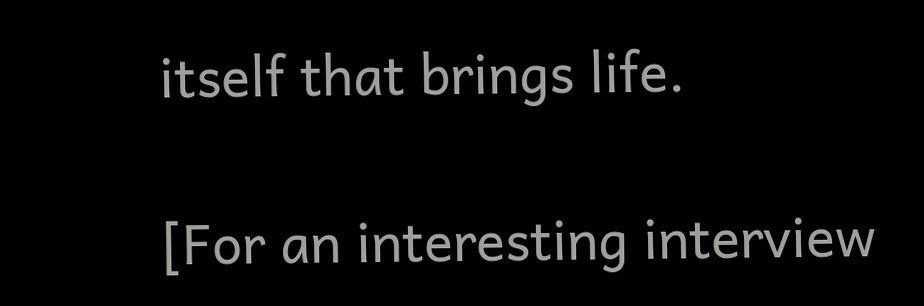itself that brings life.

[For an interesting interview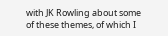with JK Rowling about some of these themes, of which I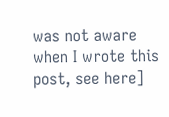was not aware when I wrote this post, see here]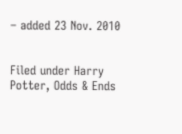– added 23 Nov. 2010


Filed under Harry Potter, Odds & Ends